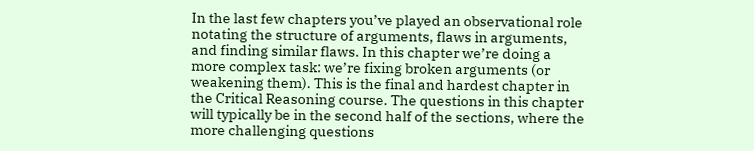In the last few chapters you’ve played an observational role notating the structure of arguments, flaws in arguments, and finding similar flaws. In this chapter we’re doing a more complex task: we’re fixing broken arguments (or weakening them). This is the final and hardest chapter in the Critical Reasoning course. The questions in this chapter will typically be in the second half of the sections, where the more challenging questions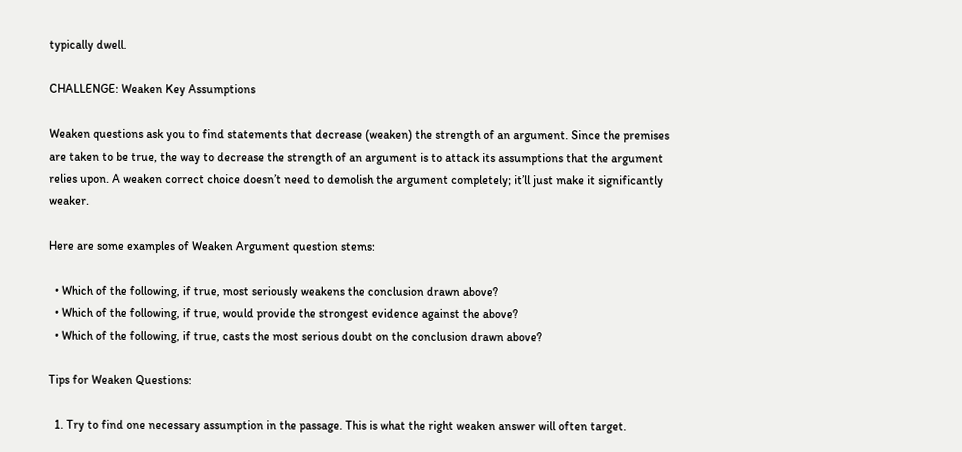typically dwell.

CHALLENGE: Weaken Key Assumptions

Weaken questions ask you to find statements that decrease (weaken) the strength of an argument. Since the premises are taken to be true, the way to decrease the strength of an argument is to attack its assumptions that the argument relies upon. A weaken correct choice doesn’t need to demolish the argument completely; it’ll just make it significantly weaker.

Here are some examples of Weaken Argument question stems:

  • Which of the following, if true, most seriously weakens the conclusion drawn above?
  • Which of the following, if true, would provide the strongest evidence against the above?
  • Which of the following, if true, casts the most serious doubt on the conclusion drawn above?

Tips for Weaken Questions:

  1. Try to find one necessary assumption in the passage. This is what the right weaken answer will often target.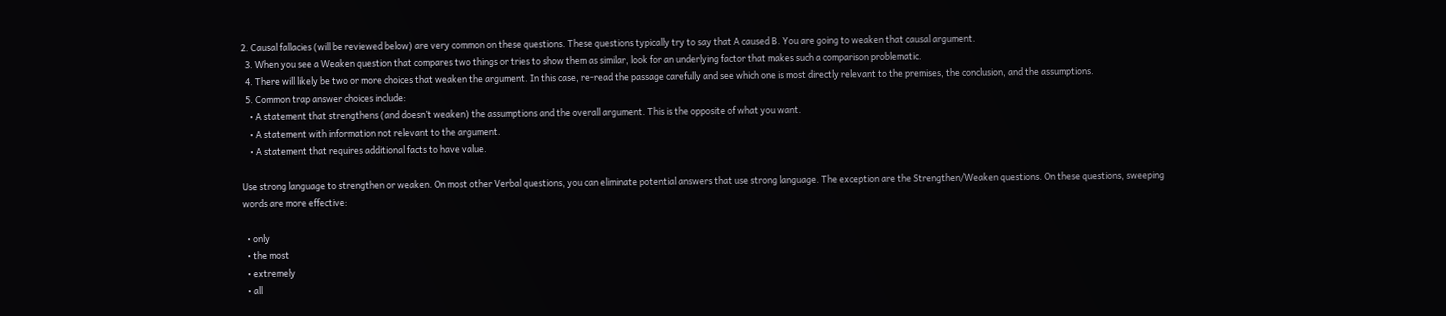2. Causal fallacies (will be reviewed below) are very common on these questions. These questions typically try to say that A caused B. You are going to weaken that causal argument.
  3. When you see a Weaken question that compares two things or tries to show them as similar, look for an underlying factor that makes such a comparison problematic.
  4. There will likely be two or more choices that weaken the argument. In this case, re-read the passage carefully and see which one is most directly relevant to the premises, the conclusion, and the assumptions.
  5. Common trap answer choices include:
    • A statement that strengthens (and doesn’t weaken) the assumptions and the overall argument. This is the opposite of what you want.
    • A statement with information not relevant to the argument.
    • A statement that requires additional facts to have value.

Use strong language to strengthen or weaken. On most other Verbal questions, you can eliminate potential answers that use strong language. The exception are the Strengthen/Weaken questions. On these questions, sweeping words are more effective:

  • only
  • the most
  • extremely
  • all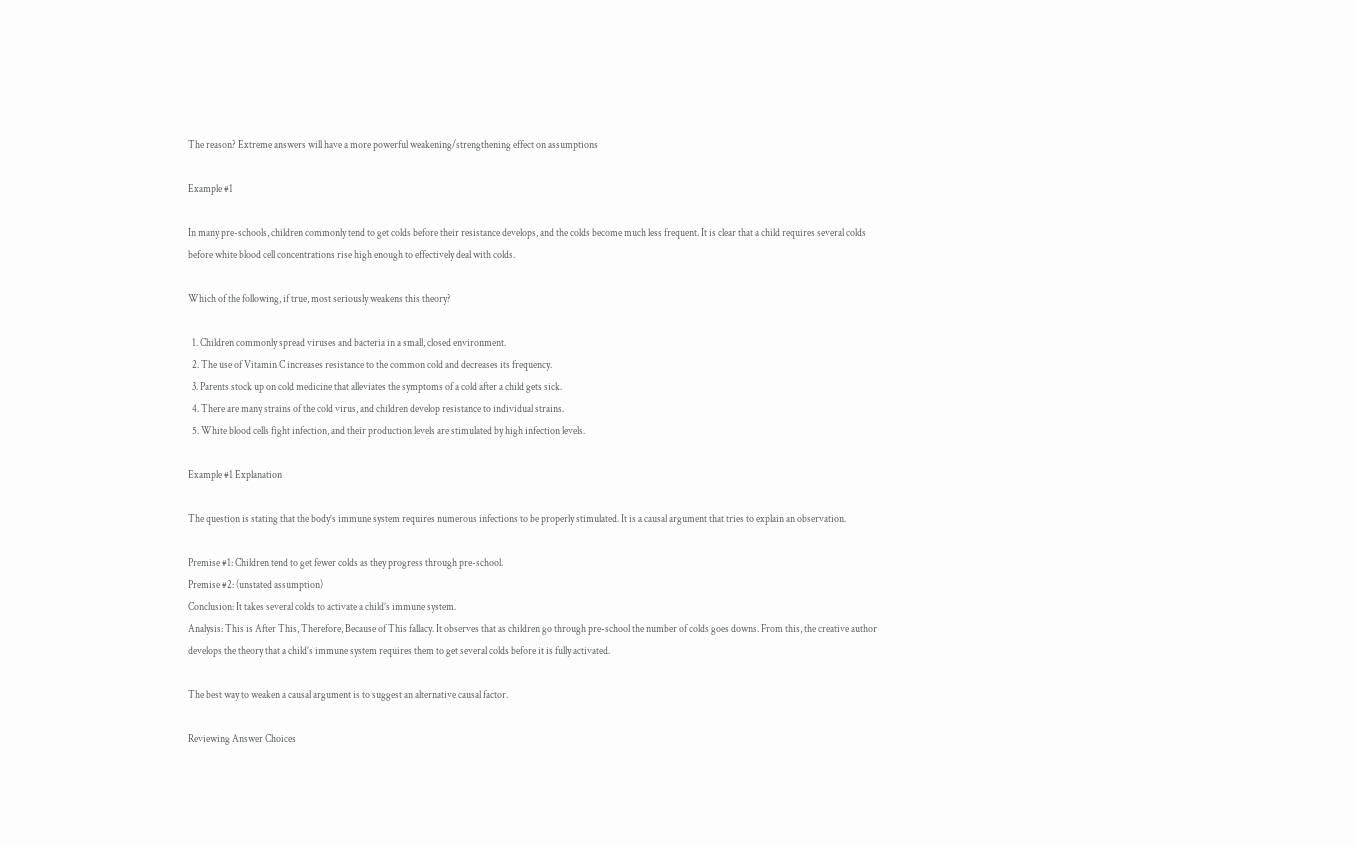The reason? Extreme answers will have a more powerful weakening/strengthening effect on assumptions

Example #1

In many pre-schools, children commonly tend to get colds before their resistance develops, and the colds become much less frequent. It is clear that a child requires several colds before white blood cell concentrations rise high enough to effectively deal with colds.

Which of the following, if true, most seriously weakens this theory?

  1. Children commonly spread viruses and bacteria in a small, closed environment.
  2. The use of Vitamin C increases resistance to the common cold and decreases its frequency.
  3. Parents stock up on cold medicine that alleviates the symptoms of a cold after a child gets sick.
  4. There are many strains of the cold virus, and children develop resistance to individual strains.
  5. White blood cells fight infection, and their production levels are stimulated by high infection levels.

Example #1 Explanation

The question is stating that the body’s immune system requires numerous infections to be properly stimulated. It is a causal argument that tries to explain an observation.

Premise #1: Children tend to get fewer colds as they progress through pre-school.
Premise #2: (unstated assumption)
Conclusion: It takes several colds to activate a child’s immune system.
Analysis: This is After This, Therefore, Because of This fallacy. It observes that as children go through pre-school the number of colds goes downs. From this, the creative author develops the theory that a child’s immune system requires them to get several colds before it is fully activated.

The best way to weaken a causal argument is to suggest an alternative causal factor.

Reviewing Answer Choices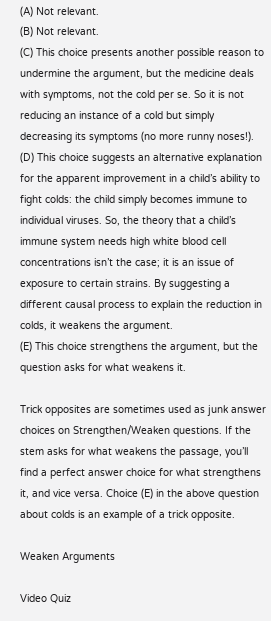(A) Not relevant.
(B) Not relevant.
(C) This choice presents another possible reason to undermine the argument, but the medicine deals with symptoms, not the cold per se. So it is not reducing an instance of a cold but simply decreasing its symptoms (no more runny noses!).
(D) This choice suggests an alternative explanation for the apparent improvement in a child’s ability to fight colds: the child simply becomes immune to individual viruses. So, the theory that a child’s immune system needs high white blood cell concentrations isn’t the case; it is an issue of exposure to certain strains. By suggesting a different causal process to explain the reduction in colds, it weakens the argument.
(E) This choice strengthens the argument, but the question asks for what weakens it.

Trick opposites are sometimes used as junk answer choices on Strengthen/Weaken questions. If the stem asks for what weakens the passage, you’ll find a perfect answer choice for what strengthens it, and vice versa. Choice (E) in the above question about colds is an example of a trick opposite.

Weaken Arguments

Video Quiz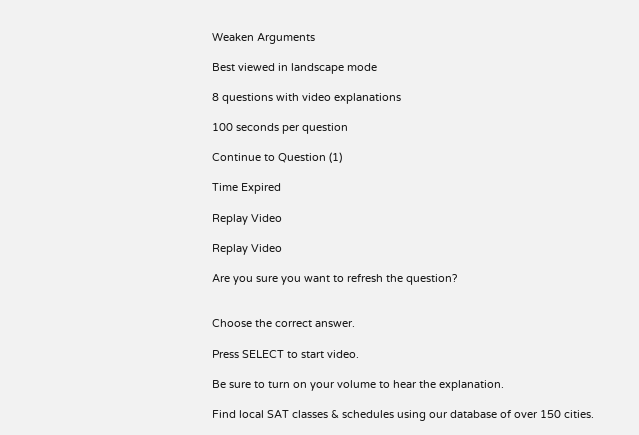Weaken Arguments

Best viewed in landscape mode

8 questions with video explanations

100 seconds per question

Continue to Question (1)

Time Expired

Replay Video

Replay Video

Are you sure you want to refresh the question?


Choose the correct answer.

Press SELECT to start video.

Be sure to turn on your volume to hear the explanation.

Find local SAT classes & schedules using our database of over 150 cities.